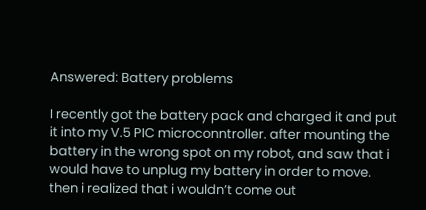Answered: Battery problems

I recently got the battery pack and charged it and put it into my V.5 PIC microconntroller. after mounting the battery in the wrong spot on my robot, and saw that i would have to unplug my battery in order to move. then i realized that i wouldn’t come out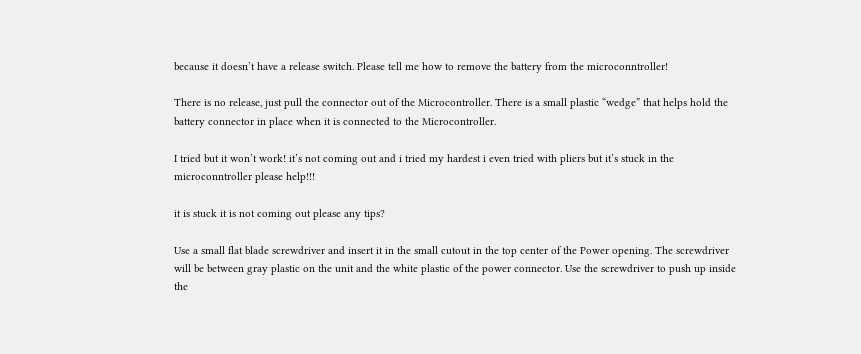because it doesn’t have a release switch. Please tell me how to remove the battery from the microconntroller!

There is no release, just pull the connector out of the Microcontroller. There is a small plastic “wedge” that helps hold the battery connector in place when it is connected to the Microcontroller.

I tried but it won’t work! it’s not coming out and i tried my hardest i even tried with pliers but it’s stuck in the microconntroller please help!!!

it is stuck it is not coming out please any tips?

Use a small flat blade screwdriver and insert it in the small cutout in the top center of the Power opening. The screwdriver will be between gray plastic on the unit and the white plastic of the power connector. Use the screwdriver to push up inside the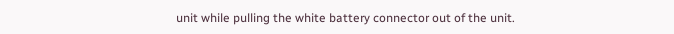unit while pulling the white battery connector out of the unit.